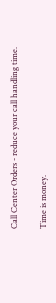Call Center Orders - reduce your call handling time.

Time is money.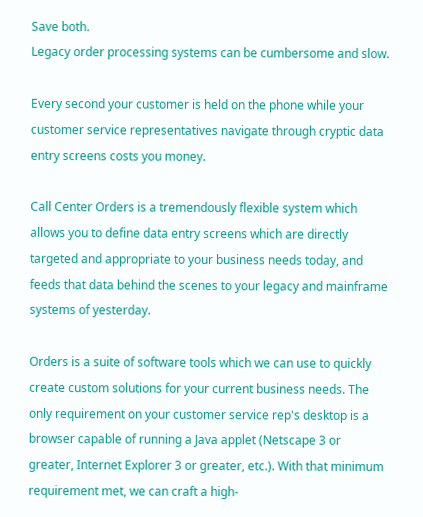Save both.
Legacy order processing systems can be cumbersome and slow.

Every second your customer is held on the phone while your customer service representatives navigate through cryptic data entry screens costs you money.

Call Center Orders is a tremendously flexible system which allows you to define data entry screens which are directly targeted and appropriate to your business needs today, and feeds that data behind the scenes to your legacy and mainframe systems of yesterday.

Orders is a suite of software tools which we can use to quickly create custom solutions for your current business needs. The only requirement on your customer service rep's desktop is a browser capable of running a Java applet (Netscape 3 or greater, Internet Explorer 3 or greater, etc.). With that minimum requirement met, we can craft a high-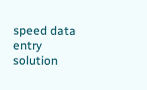speed data entry solution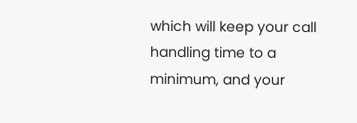which will keep your call handling time to a minimum, and your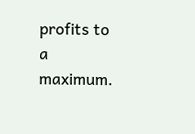profits to a maximum.